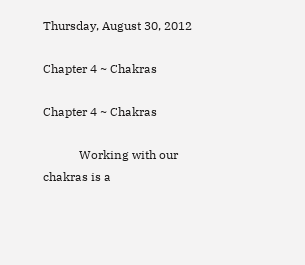Thursday, August 30, 2012

Chapter 4 ~ Chakras

Chapter 4 ~ Chakras

            Working with our chakras is a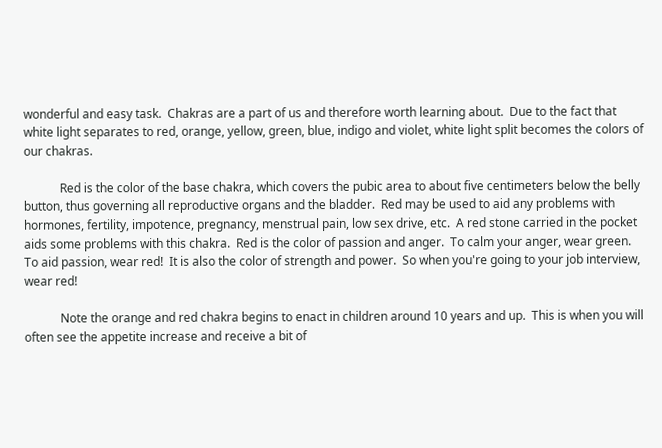wonderful and easy task.  Chakras are a part of us and therefore worth learning about.  Due to the fact that white light separates to red, orange, yellow, green, blue, indigo and violet, white light split becomes the colors of our chakras.

            Red is the color of the base chakra, which covers the pubic area to about five centimeters below the belly button, thus governing all reproductive organs and the bladder.  Red may be used to aid any problems with hormones, fertility, impotence, pregnancy, menstrual pain, low sex drive, etc.  A red stone carried in the pocket aids some problems with this chakra.  Red is the color of passion and anger.  To calm your anger, wear green.  To aid passion, wear red!  It is also the color of strength and power.  So when you're going to your job interview, wear red!

            Note the orange and red chakra begins to enact in children around 10 years and up.  This is when you will often see the appetite increase and receive a bit of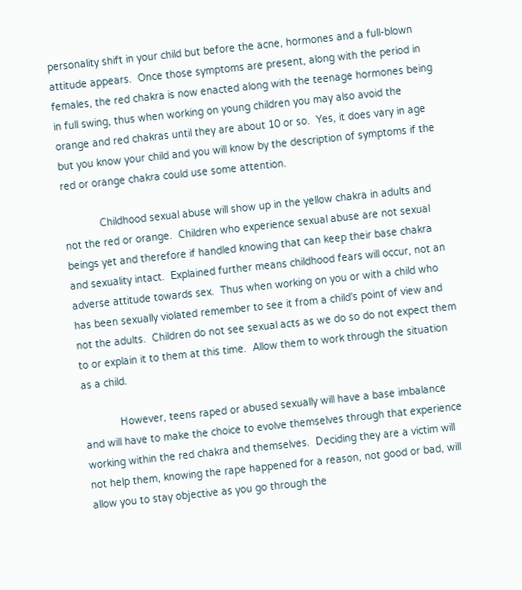personality shift in your child but before the acne, hormones and a full-blown attitude appears.  Once those symptoms are present, along with the period in females, the red chakra is now enacted along with the teenage hormones being in full swing, thus when working on young children you may also avoid the orange and red chakras until they are about 10 or so.  Yes, it does vary in age but you know your child and you will know by the description of symptoms if the red or orange chakra could use some attention.

            Childhood sexual abuse will show up in the yellow chakra in adults and not the red or orange.  Children who experience sexual abuse are not sexual beings yet and therefore if handled knowing that can keep their base chakra and sexuality intact.  Explained further means childhood fears will occur, not an adverse attitude towards sex.  Thus when working on you or with a child who has been sexually violated remember to see it from a child's point of view and not the adults.  Children do not see sexual acts as we do so do not expect them to or explain it to them at this time.  Allow them to work through the situation as a child.

            However, teens raped or abused sexually will have a base imbalance and will have to make the choice to evolve themselves through that experience working within the red chakra and themselves.  Deciding they are a victim will not help them, knowing the rape happened for a reason, not good or bad, will allow you to stay objective as you go through the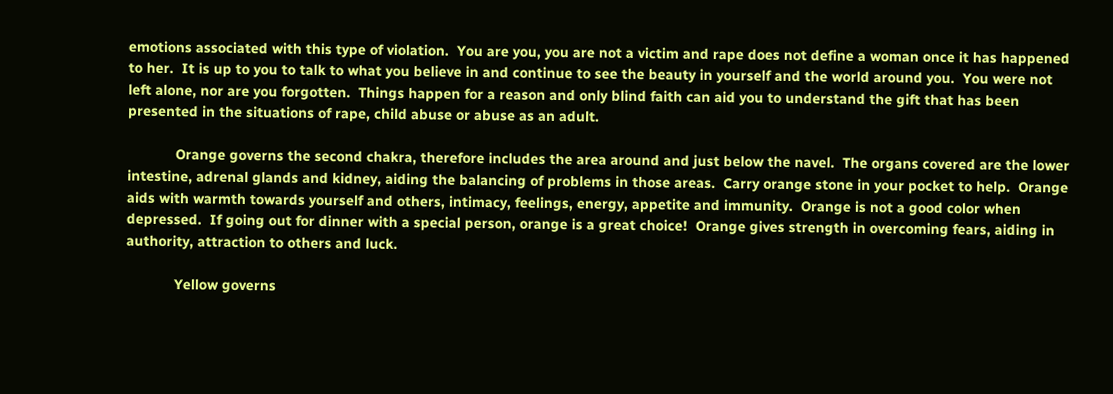emotions associated with this type of violation.  You are you, you are not a victim and rape does not define a woman once it has happened to her.  It is up to you to talk to what you believe in and continue to see the beauty in yourself and the world around you.  You were not left alone, nor are you forgotten.  Things happen for a reason and only blind faith can aid you to understand the gift that has been presented in the situations of rape, child abuse or abuse as an adult.

            Orange governs the second chakra, therefore includes the area around and just below the navel.  The organs covered are the lower intestine, adrenal glands and kidney, aiding the balancing of problems in those areas.  Carry orange stone in your pocket to help.  Orange aids with warmth towards yourself and others, intimacy, feelings, energy, appetite and immunity.  Orange is not a good color when depressed.  If going out for dinner with a special person, orange is a great choice!  Orange gives strength in overcoming fears, aiding in authority, attraction to others and luck.

            Yellow governs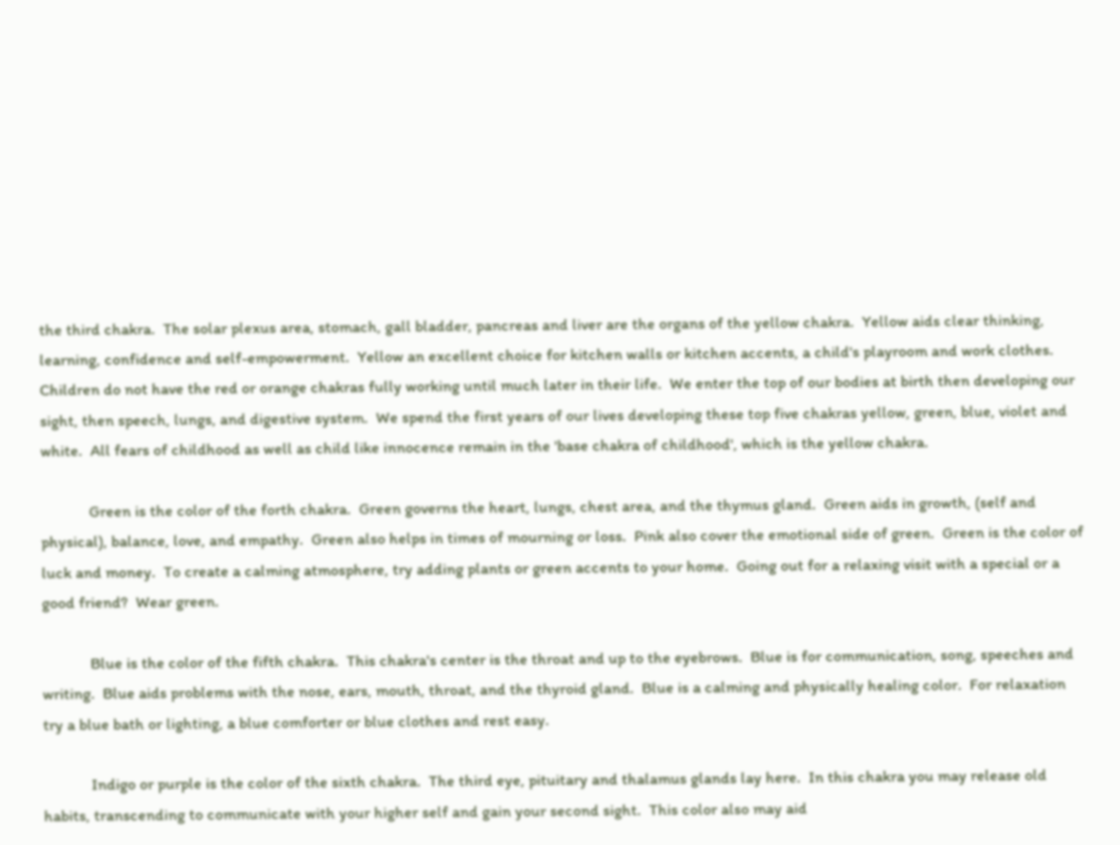the third chakra.  The solar plexus area, stomach, gall bladder, pancreas and liver are the organs of the yellow chakra.  Yellow aids clear thinking, learning, confidence and self-empowerment.  Yellow an excellent choice for kitchen walls or kitchen accents, a child's playroom and work clothes.  Children do not have the red or orange chakras fully working until much later in their life.  We enter the top of our bodies at birth then developing our sight, then speech, lungs, and digestive system.  We spend the first years of our lives developing these top five chakras yellow, green, blue, violet and white.  All fears of childhood as well as child like innocence remain in the 'base chakra of childhood', which is the yellow chakra.

            Green is the color of the forth chakra.  Green governs the heart, lungs, chest area, and the thymus gland.  Green aids in growth, (self and physical), balance, love, and empathy.  Green also helps in times of mourning or loss.  Pink also cover the emotional side of green.  Green is the color of luck and money.  To create a calming atmosphere, try adding plants or green accents to your home.  Going out for a relaxing visit with a special or a good friend?  Wear green.

            Blue is the color of the fifth chakra.  This chakra's center is the throat and up to the eyebrows.  Blue is for communication, song, speeches and writing.  Blue aids problems with the nose, ears, mouth, throat, and the thyroid gland.  Blue is a calming and physically healing color.  For relaxation try a blue bath or lighting, a blue comforter or blue clothes and rest easy.

            Indigo or purple is the color of the sixth chakra.  The third eye, pituitary and thalamus glands lay here.  In this chakra you may release old habits, transcending to communicate with your higher self and gain your second sight.  This color also may aid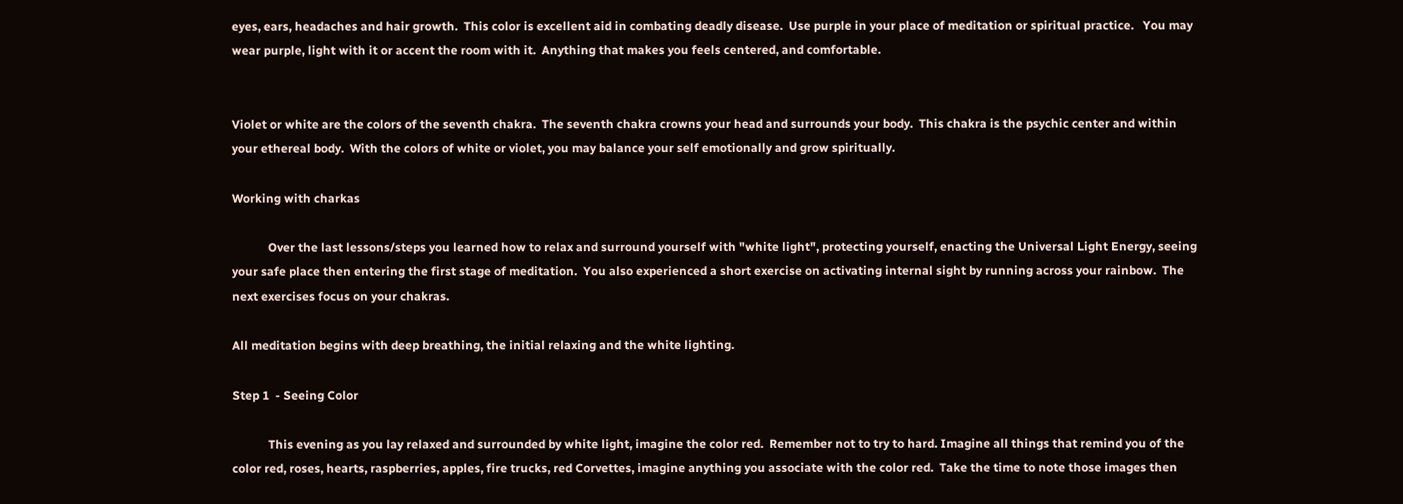eyes, ears, headaches and hair growth.  This color is excellent aid in combating deadly disease.  Use purple in your place of meditation or spiritual practice.   You may wear purple, light with it or accent the room with it.  Anything that makes you feels centered, and comfortable.


Violet or white are the colors of the seventh chakra.  The seventh chakra crowns your head and surrounds your body.  This chakra is the psychic center and within your ethereal body.  With the colors of white or violet, you may balance your self emotionally and grow spiritually.

Working with charkas

            Over the last lessons/steps you learned how to relax and surround yourself with "white light", protecting yourself, enacting the Universal Light Energy, seeing your safe place then entering the first stage of meditation.  You also experienced a short exercise on activating internal sight by running across your rainbow.  The next exercises focus on your chakras.

All meditation begins with deep breathing, the initial relaxing and the white lighting.

Step 1  - Seeing Color

            This evening as you lay relaxed and surrounded by white light, imagine the color red.  Remember not to try to hard. Imagine all things that remind you of the color red, roses, hearts, raspberries, apples, fire trucks, red Corvettes, imagine anything you associate with the color red.  Take the time to note those images then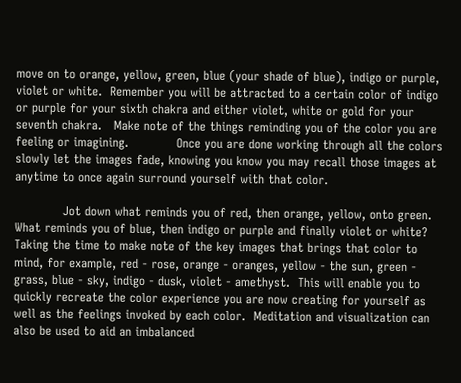move on to orange, yellow, green, blue (your shade of blue), indigo or purple, violet or white.  Remember you will be attracted to a certain color of indigo or purple for your sixth chakra and either violet, white or gold for your seventh chakra.   Make note of the things reminding you of the color you are feeling or imagining.            Once you are done working through all the colors slowly let the images fade, knowing you know you may recall those images at anytime to once again surround yourself with that color.

            Jot down what reminds you of red, then orange, yellow, onto green.  What reminds you of blue, then indigo or purple and finally violet or white? Taking the time to make note of the key images that brings that color to mind, for example, red - rose, orange - oranges, yellow - the sun, green - grass, blue - sky, indigo - dusk, violet - amethyst.  This will enable you to quickly recreate the color experience you are now creating for yourself as well as the feelings invoked by each color.  Meditation and visualization can also be used to aid an imbalanced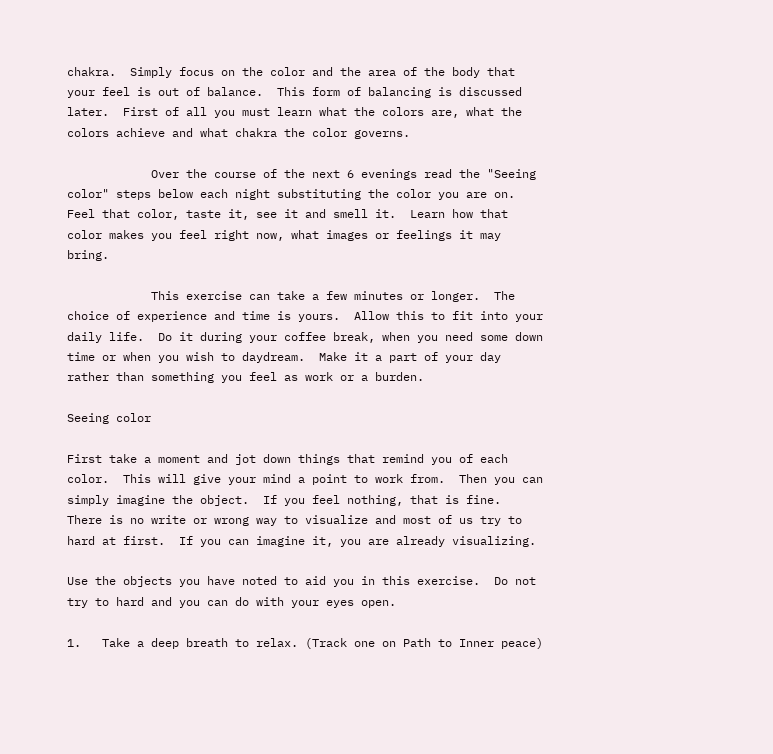chakra.  Simply focus on the color and the area of the body that your feel is out of balance.  This form of balancing is discussed later.  First of all you must learn what the colors are, what the colors achieve and what chakra the color governs.

            Over the course of the next 6 evenings read the "Seeing color" steps below each night substituting the color you are on.  Feel that color, taste it, see it and smell it.  Learn how that color makes you feel right now, what images or feelings it may bring.

            This exercise can take a few minutes or longer.  The choice of experience and time is yours.  Allow this to fit into your daily life.  Do it during your coffee break, when you need some down time or when you wish to daydream.  Make it a part of your day rather than something you feel as work or a burden.

Seeing color

First take a moment and jot down things that remind you of each color.  This will give your mind a point to work from.  Then you can simply imagine the object.  If you feel nothing, that is fine.  There is no write or wrong way to visualize and most of us try to hard at first.  If you can imagine it, you are already visualizing.

Use the objects you have noted to aid you in this exercise.  Do not try to hard and you can do with your eyes open.

1.   Take a deep breath to relax. (Track one on Path to Inner peace)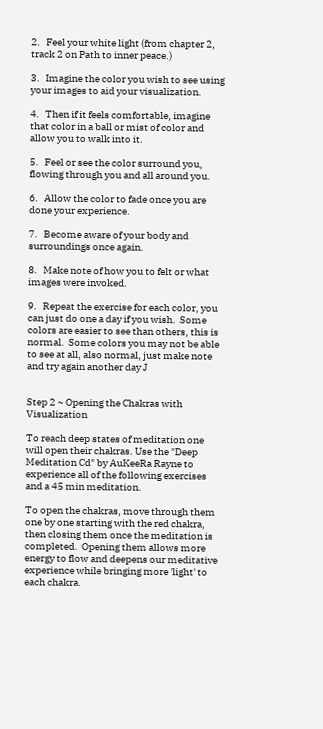2.   Feel your white light (from chapter 2, track 2 on Path to inner peace.)

3.   Imagine the color you wish to see using your images to aid your visualization.

4.   Then if it feels comfortable, imagine that color in a ball or mist of color and allow you to walk into it.

5.   Feel or see the color surround you, flowing through you and all around you.

6.   Allow the color to fade once you are done your experience.

7.   Become aware of your body and surroundings once again.

8.   Make note of how you to felt or what images were invoked.

9.   Repeat the exercise for each color, you can just do one a day if you wish.  Some colors are easier to see than others, this is normal.  Some colors you may not be able to see at all, also normal, just make note and try again another day J


Step 2 ~ Opening the Chakras with Visualization

To reach deep states of meditation one will open their chakras. Use the "Deep Meditation Cd" by AuKeeRa Rayne to experience all of the following exercises and a 45 min meditation.

To open the chakras, move through them one by one starting with the red chakra, then closing them once the meditation is completed.  Opening them allows more energy to flow and deepens our meditative experience while bringing more 'light' to each chakra.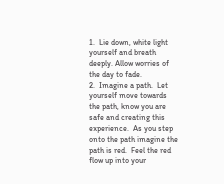1.  Lie down, white light yourself and breath deeply. Allow worries of the day to fade.
2.  Imagine a path.  Let yourself move towards the path, know you are safe and creating this experience.  As you step onto the path imagine the path is red.  Feel the red flow up into your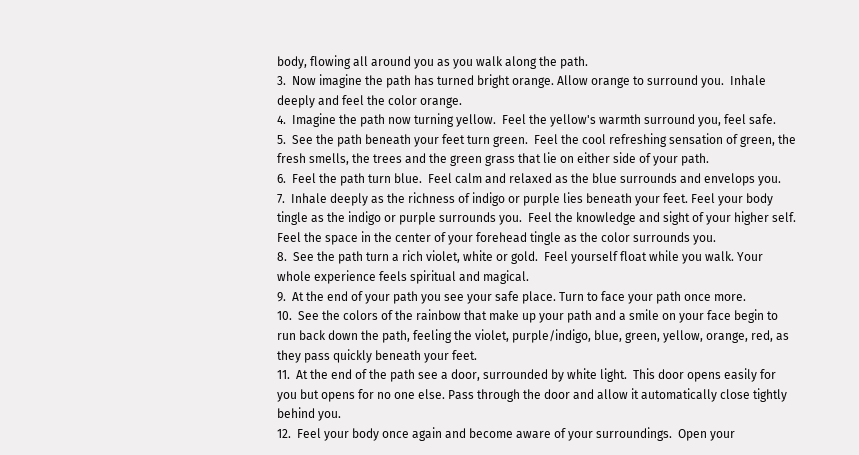body, flowing all around you as you walk along the path.
3.  Now imagine the path has turned bright orange. Allow orange to surround you.  Inhale deeply and feel the color orange.
4.  Imagine the path now turning yellow.  Feel the yellow's warmth surround you, feel safe.
5.  See the path beneath your feet turn green.  Feel the cool refreshing sensation of green, the fresh smells, the trees and the green grass that lie on either side of your path.
6.  Feel the path turn blue.  Feel calm and relaxed as the blue surrounds and envelops you.
7.  Inhale deeply as the richness of indigo or purple lies beneath your feet. Feel your body tingle as the indigo or purple surrounds you.  Feel the knowledge and sight of your higher self.  Feel the space in the center of your forehead tingle as the color surrounds you.
8.  See the path turn a rich violet, white or gold.  Feel yourself float while you walk. Your whole experience feels spiritual and magical.
9.  At the end of your path you see your safe place. Turn to face your path once more.
10.  See the colors of the rainbow that make up your path and a smile on your face begin to run back down the path, feeling the violet, purple/indigo, blue, green, yellow, orange, red, as they pass quickly beneath your feet.
11.  At the end of the path see a door, surrounded by white light.  This door opens easily for you but opens for no one else. Pass through the door and allow it automatically close tightly behind you.
12.  Feel your body once again and become aware of your surroundings.  Open your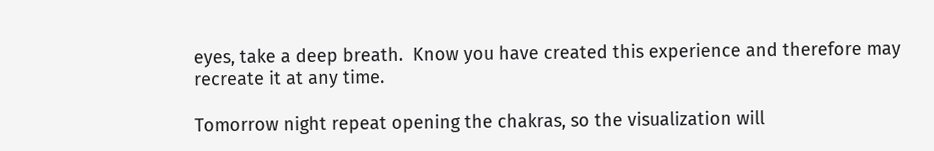eyes, take a deep breath.  Know you have created this experience and therefore may recreate it at any time.

Tomorrow night repeat opening the chakras, so the visualization will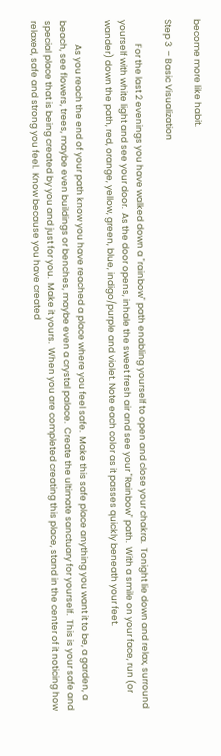become more like habit.

Step 3  – Basic Visualization

            For the last 2 evenings you have walked down a "rainbow" path enabling yourself to open and close your chakra.  Tonight lie down and relax, surround yourself with white light and see your door.  As the door opens, inhale the sweet fresh air and see your "Rainbow" path.  With a smile on your face, run (or wander) down the path, red, orange, yellow, green, blue, indigo/purple and violet. Note each color as it passes quickly beneath your feet.

            As you reach the end of your path know you have reached a place where you feel safe.  Make this safe place anything you want it to be, a garden, a beach, see flowers, trees, maybe even buildings or benches, maybe even a crystal palace.  Create the ultimate sanctuary for yourself.  This is your safe and special place that is being created by you and just for you.  Make it yours.  When you are completed creating this place, stand in the center of it noticing how relaxed, safe and strong you feel.  Know because you have created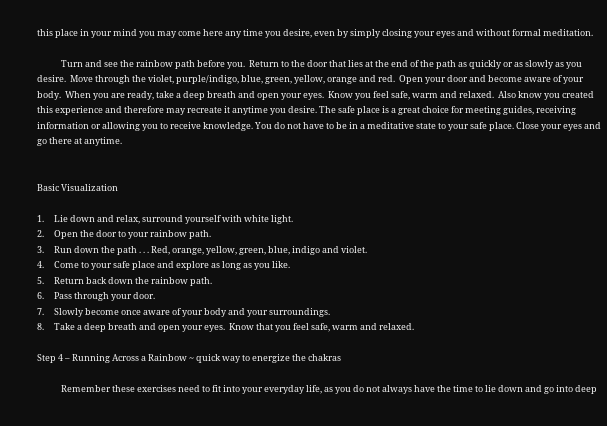this place in your mind you may come here any time you desire, even by simply closing your eyes and without formal meditation.

            Turn and see the rainbow path before you.  Return to the door that lies at the end of the path as quickly or as slowly as you desire.  Move through the violet, purple/indigo, blue, green, yellow, orange and red.  Open your door and become aware of your body.  When you are ready, take a deep breath and open your eyes.  Know you feel safe, warm and relaxed.  Also know you created this experience and therefore may recreate it anytime you desire. The safe place is a great choice for meeting guides, receiving information or allowing you to receive knowledge. You do not have to be in a meditative state to your safe place. Close your eyes and go there at anytime.


Basic Visualization

1.     Lie down and relax, surround yourself with white light.
2.     Open the door to your rainbow path.
3.     Run down the path . . . Red, orange, yellow, green, blue, indigo and violet.
4.     Come to your safe place and explore as long as you like.
5.     Return back down the rainbow path.
6.     Pass through your door.
7.     Slowly become once aware of your body and your surroundings.
8.     Take a deep breath and open your eyes.  Know that you feel safe, warm and relaxed.

Step 4 – Running Across a Rainbow ~ quick way to energize the chakras

            Remember these exercises need to fit into your everyday life, as you do not always have the time to lie down and go into deep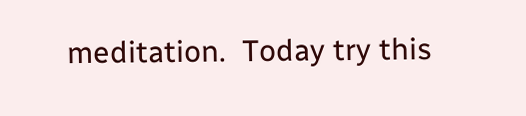meditation.  Today try this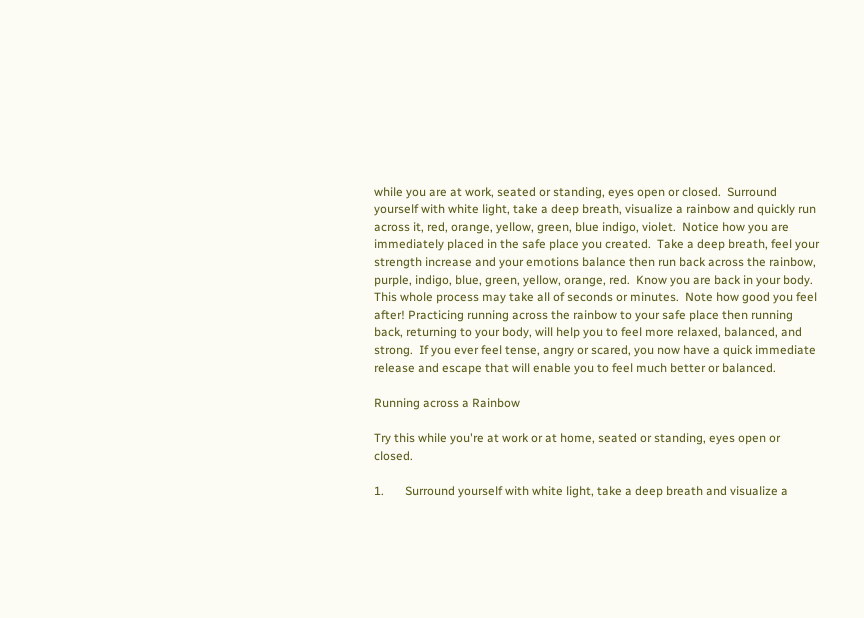while you are at work, seated or standing, eyes open or closed.  Surround yourself with white light, take a deep breath, visualize a rainbow and quickly run across it, red, orange, yellow, green, blue indigo, violet.  Notice how you are immediately placed in the safe place you created.  Take a deep breath, feel your strength increase and your emotions balance then run back across the rainbow, purple, indigo, blue, green, yellow, orange, red.  Know you are back in your body. This whole process may take all of seconds or minutes.  Note how good you feel after! Practicing running across the rainbow to your safe place then running back, returning to your body, will help you to feel more relaxed, balanced, and strong.  If you ever feel tense, angry or scared, you now have a quick immediate release and escape that will enable you to feel much better or balanced.

Running across a Rainbow

Try this while you're at work or at home, seated or standing, eyes open or closed.

1.       Surround yourself with white light, take a deep breath and visualize a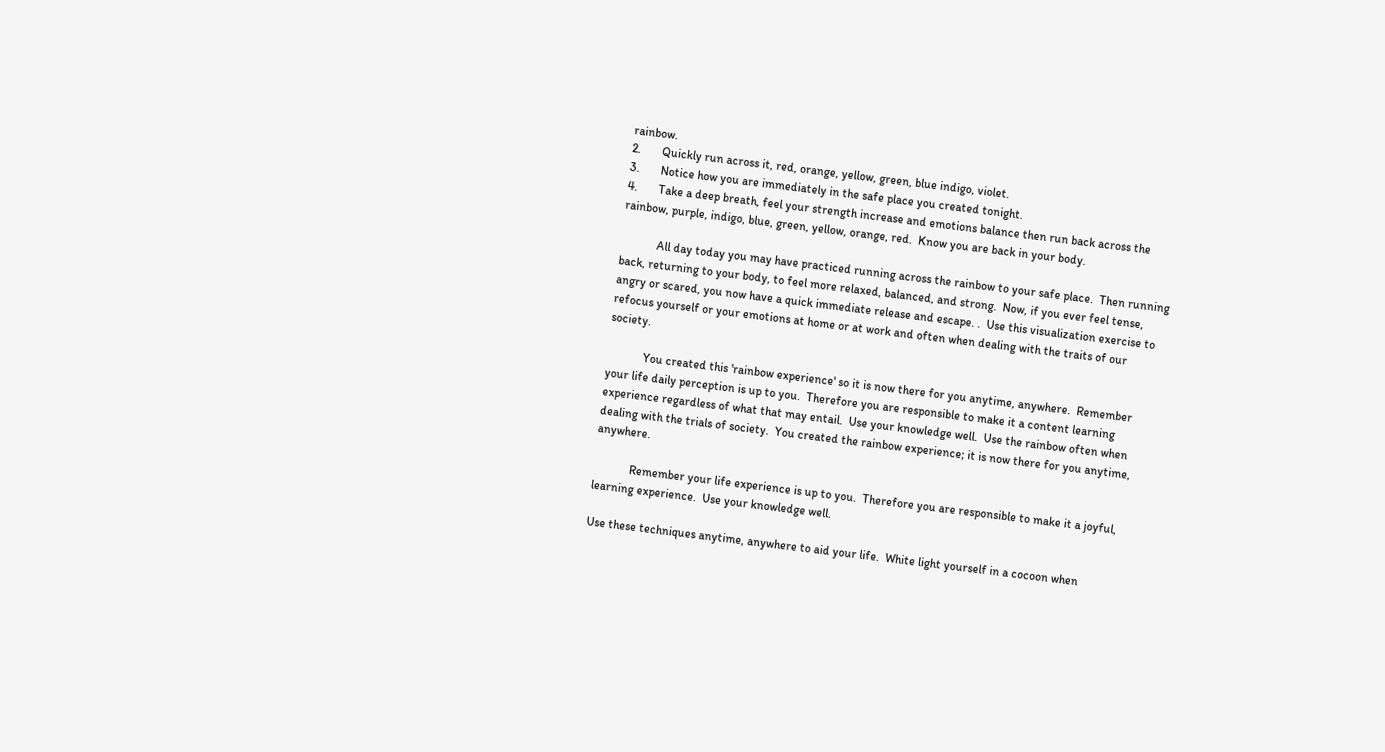rainbow.
2.       Quickly run across it, red, orange, yellow, green, blue indigo, violet.
3.       Notice how you are immediately in the safe place you created tonight.
4.       Take a deep breath, feel your strength increase and emotions balance then run back across the rainbow, purple, indigo, blue, green, yellow, orange, red.  Know you are back in your body.

            All day today you may have practiced running across the rainbow to your safe place.  Then running back, returning to your body, to feel more relaxed, balanced, and strong.  Now, if you ever feel tense, angry or scared, you now have a quick immediate release and escape. .  Use this visualization exercise to refocus yourself or your emotions at home or at work and often when dealing with the traits of our society.

            You created this 'rainbow experience' so it is now there for you anytime, anywhere.  Remember your life daily perception is up to you.  Therefore you are responsible to make it a content learning experience regardless of what that may entail.  Use your knowledge well.  Use the rainbow often when dealing with the trials of society.  You created the rainbow experience; it is now there for you anytime, anywhere.

            Remember your life experience is up to you.  Therefore you are responsible to make it a joyful, learning experience.  Use your knowledge well.

Use these techniques anytime, anywhere to aid your life.  White light yourself in a cocoon when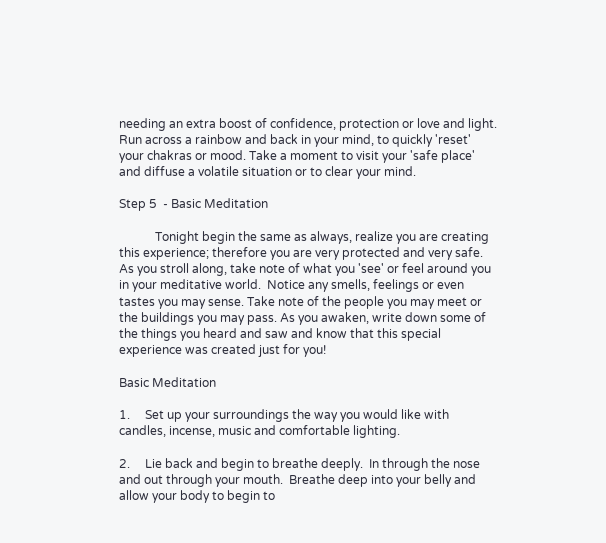needing an extra boost of confidence, protection or love and light.  Run across a rainbow and back in your mind, to quickly 'reset' your chakras or mood. Take a moment to visit your 'safe place' and diffuse a volatile situation or to clear your mind.

Step 5  - Basic Meditation

            Tonight begin the same as always, realize you are creating this experience; therefore you are very protected and very safe.  As you stroll along, take note of what you 'see' or feel around you in your meditative world.  Notice any smells, feelings or even tastes you may sense. Take note of the people you may meet or the buildings you may pass. As you awaken, write down some of the things you heard and saw and know that this special experience was created just for you!

Basic Meditation

1.     Set up your surroundings the way you would like with candles, incense, music and comfortable lighting.

2.     Lie back and begin to breathe deeply.  In through the nose and out through your mouth.  Breathe deep into your belly and allow your body to begin to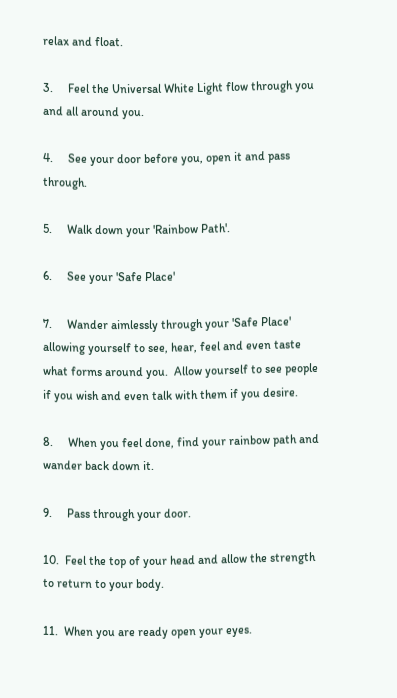relax and float.

3.     Feel the Universal White Light flow through you and all around you.

4.     See your door before you, open it and pass through.

5.     Walk down your 'Rainbow Path'.

6.     See your 'Safe Place'

7.     Wander aimlessly through your 'Safe Place' allowing yourself to see, hear, feel and even taste what forms around you.  Allow yourself to see people if you wish and even talk with them if you desire.

8.     When you feel done, find your rainbow path and wander back down it.

9.     Pass through your door.

10.  Feel the top of your head and allow the strength to return to your body.

11.  When you are ready open your eyes.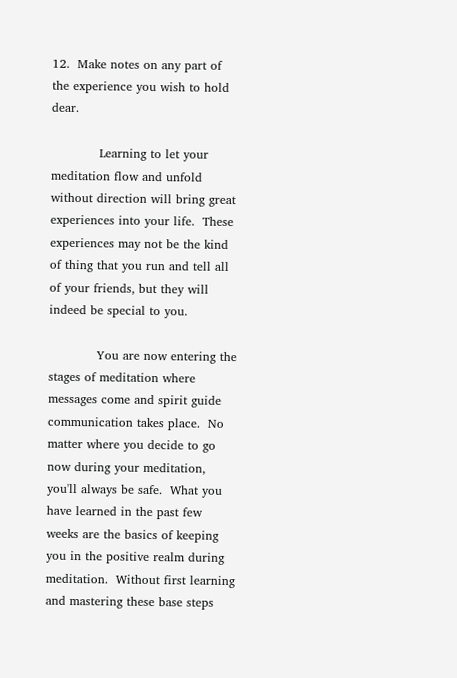12.  Make notes on any part of the experience you wish to hold dear.

            Learning to let your meditation flow and unfold without direction will bring great experiences into your life.  These experiences may not be the kind of thing that you run and tell all of your friends, but they will indeed be special to you.

            You are now entering the stages of meditation where messages come and spirit guide communication takes place.  No matter where you decide to go now during your meditation, you'll always be safe.  What you have learned in the past few weeks are the basics of keeping you in the positive realm during meditation.  Without first learning and mastering these base steps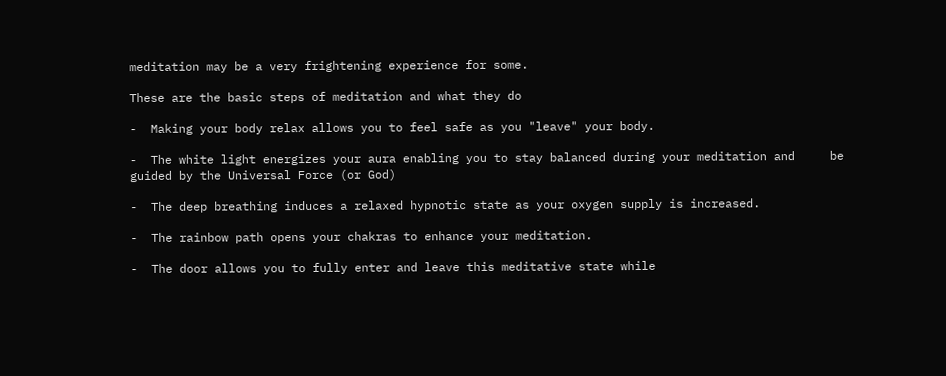meditation may be a very frightening experience for some.

These are the basic steps of meditation and what they do

-  Making your body relax allows you to feel safe as you "leave" your body.

-  The white light energizes your aura enabling you to stay balanced during your meditation and     be guided by the Universal Force (or God)

-  The deep breathing induces a relaxed hypnotic state as your oxygen supply is increased.

-  The rainbow path opens your chakras to enhance your meditation.

-  The door allows you to fully enter and leave this meditative state while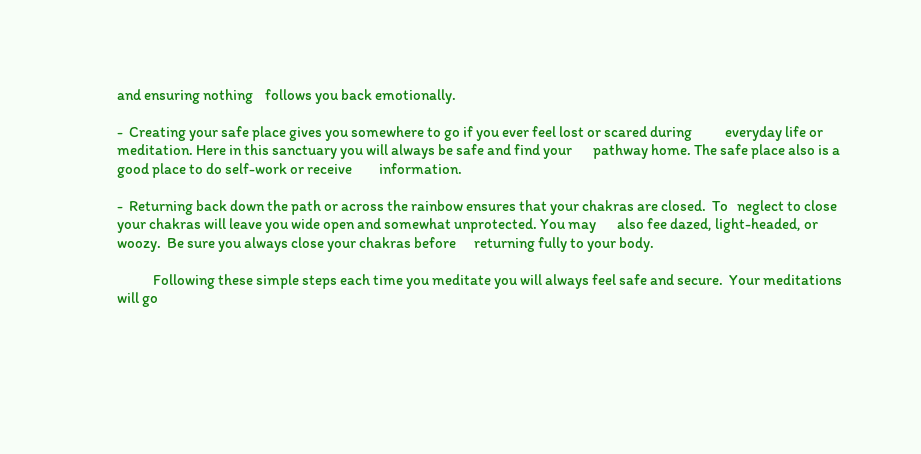and ensuring nothing    follows you back emotionally.

-  Creating your safe place gives you somewhere to go if you ever feel lost or scared during           everyday life or meditation. Here in this sanctuary you will always be safe and find your       pathway home. The safe place also is a good place to do self-work or receive         information.

-  Returning back down the path or across the rainbow ensures that your chakras are closed.  To   neglect to close your chakras will leave you wide open and somewhat unprotected. You may       also fee dazed, light-headed, or woozy.  Be sure you always close your chakras before      returning fully to your body.

            Following these simple steps each time you meditate you will always feel safe and secure.  Your meditations will go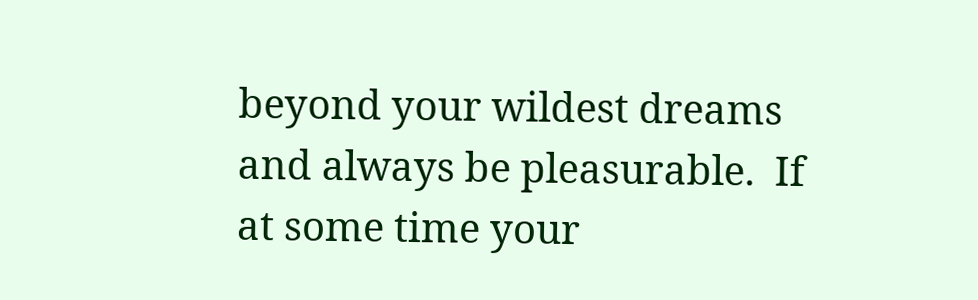beyond your wildest dreams and always be pleasurable.  If at some time your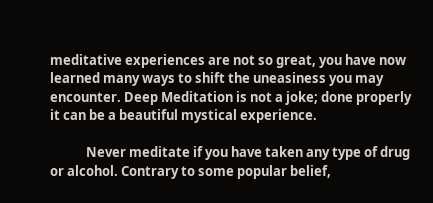meditative experiences are not so great, you have now learned many ways to shift the uneasiness you may encounter. Deep Meditation is not a joke; done properly it can be a beautiful mystical experience.

            Never meditate if you have taken any type of drug or alcohol. Contrary to some popular belief,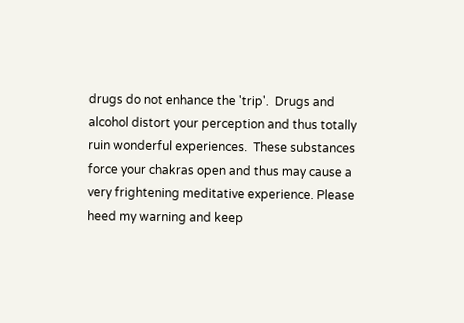drugs do not enhance the 'trip'.  Drugs and alcohol distort your perception and thus totally ruin wonderful experiences.  These substances force your chakras open and thus may cause a very frightening meditative experience. Please heed my warning and keep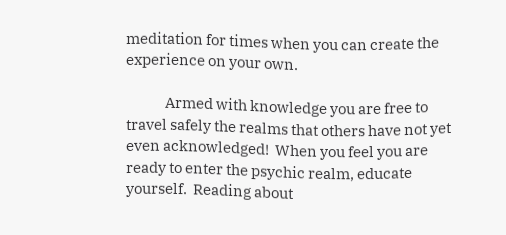meditation for times when you can create the experience on your own.

             Armed with knowledge you are free to travel safely the realms that others have not yet even acknowledged!  When you feel you are ready to enter the psychic realm, educate yourself.  Reading about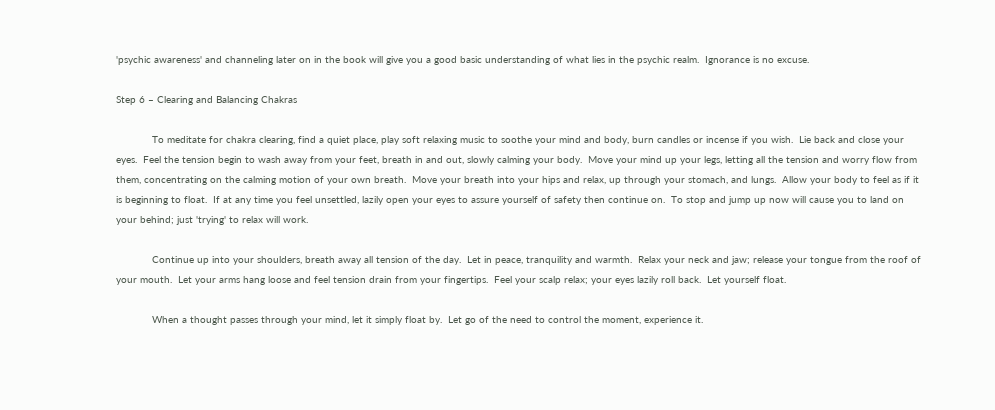'psychic awareness' and channeling later on in the book will give you a good basic understanding of what lies in the psychic realm.  Ignorance is no excuse.

Step 6 – Clearing and Balancing Chakras

            To meditate for chakra clearing, find a quiet place, play soft relaxing music to soothe your mind and body, burn candles or incense if you wish.  Lie back and close your eyes.  Feel the tension begin to wash away from your feet, breath in and out, slowly calming your body.  Move your mind up your legs, letting all the tension and worry flow from them, concentrating on the calming motion of your own breath.  Move your breath into your hips and relax, up through your stomach, and lungs.  Allow your body to feel as if it is beginning to float.  If at any time you feel unsettled, lazily open your eyes to assure yourself of safety then continue on.  To stop and jump up now will cause you to land on your behind; just 'trying' to relax will work.

            Continue up into your shoulders, breath away all tension of the day.  Let in peace, tranquility and warmth.  Relax your neck and jaw; release your tongue from the roof of your mouth.  Let your arms hang loose and feel tension drain from your fingertips.  Feel your scalp relax; your eyes lazily roll back.  Let yourself float.

            When a thought passes through your mind, let it simply float by.  Let go of the need to control the moment, experience it.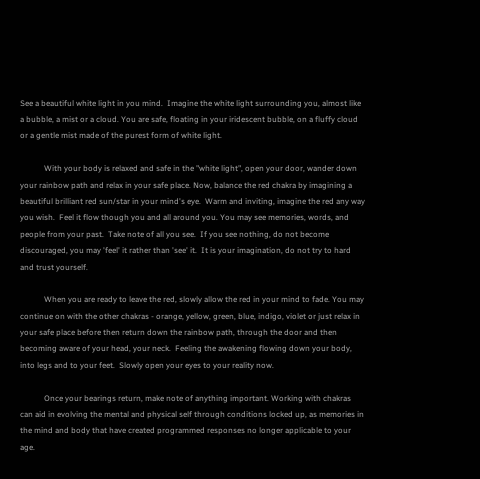See a beautiful white light in you mind.  Imagine the white light surrounding you, almost like a bubble, a mist or a cloud. You are safe, floating in your iridescent bubble, on a fluffy cloud or a gentle mist made of the purest form of white light.

            With your body is relaxed and safe in the "white light", open your door, wander down your rainbow path and relax in your safe place. Now, balance the red chakra by imagining a beautiful brilliant red sun/star in your mind's eye.  Warm and inviting, imagine the red any way you wish.  Feel it flow though you and all around you. You may see memories, words, and people from your past.  Take note of all you see.  If you see nothing, do not become discouraged, you may 'feel' it rather than 'see' it.  It is your imagination, do not try to hard and trust yourself.

            When you are ready to leave the red, slowly allow the red in your mind to fade. You may continue on with the other chakras - orange, yellow, green, blue, indigo, violet or just relax in your safe place before then return down the rainbow path, through the door and then becoming aware of your head, your neck.  Feeling the awakening flowing down your body, into legs and to your feet.  Slowly open your eyes to your reality now.

            Once your bearings return, make note of anything important. Working with chakras can aid in evolving the mental and physical self through conditions locked up, as memories in the mind and body that have created programmed responses no longer applicable to your age.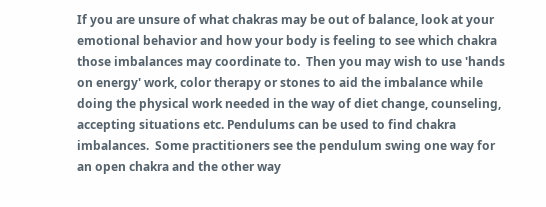If you are unsure of what chakras may be out of balance, look at your emotional behavior and how your body is feeling to see which chakra those imbalances may coordinate to.  Then you may wish to use 'hands on energy' work, color therapy or stones to aid the imbalance while doing the physical work needed in the way of diet change, counseling, accepting situations etc. Pendulums can be used to find chakra imbalances.  Some practitioners see the pendulum swing one way for an open chakra and the other way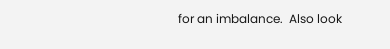for an imbalance.  Also look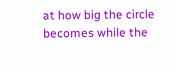at how big the circle becomes while the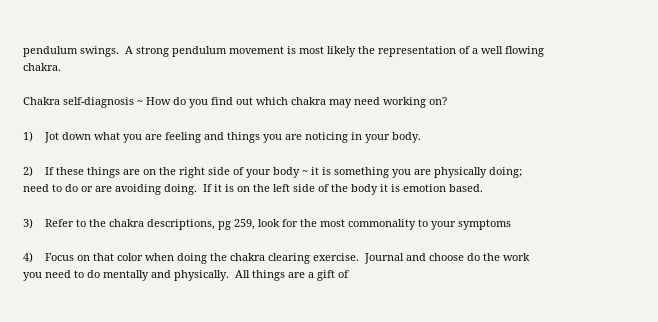pendulum swings.  A strong pendulum movement is most likely the representation of a well flowing chakra.

Chakra self-diagnosis ~ How do you find out which chakra may need working on?

1)    Jot down what you are feeling and things you are noticing in your body.

2)    If these things are on the right side of your body ~ it is something you are physically doing; need to do or are avoiding doing.  If it is on the left side of the body it is emotion based.

3)    Refer to the chakra descriptions, pg 259, look for the most commonality to your symptoms

4)    Focus on that color when doing the chakra clearing exercise.  Journal and choose do the work you need to do mentally and physically.  All things are a gift of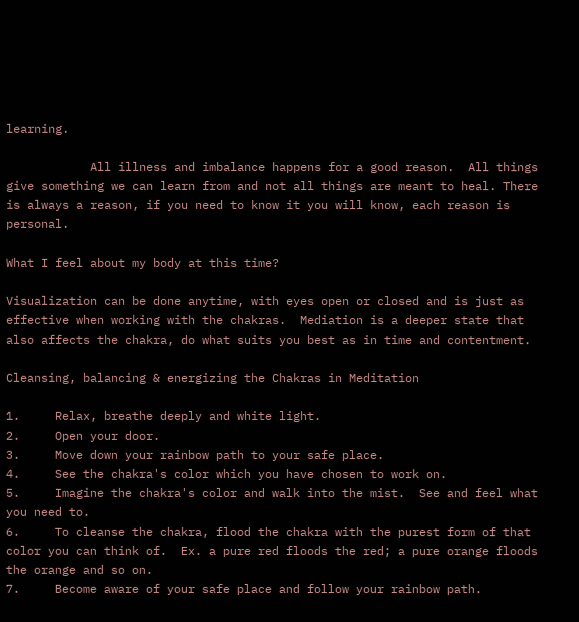learning.

            All illness and imbalance happens for a good reason.  All things give something we can learn from and not all things are meant to heal. There is always a reason, if you need to know it you will know, each reason is personal.

What I feel about my body at this time?

Visualization can be done anytime, with eyes open or closed and is just as effective when working with the chakras.  Mediation is a deeper state that also affects the chakra, do what suits you best as in time and contentment.

Cleansing, balancing & energizing the Chakras in Meditation

1.     Relax, breathe deeply and white light.
2.     Open your door.
3.     Move down your rainbow path to your safe place.
4.     See the chakra's color which you have chosen to work on.
5.     Imagine the chakra's color and walk into the mist.  See and feel what you need to.
6.     To cleanse the chakra, flood the chakra with the purest form of that color you can think of.  Ex. a pure red floods the red; a pure orange floods the orange and so on.
7.     Become aware of your safe place and follow your rainbow path.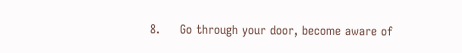8.     Go through your door, become aware of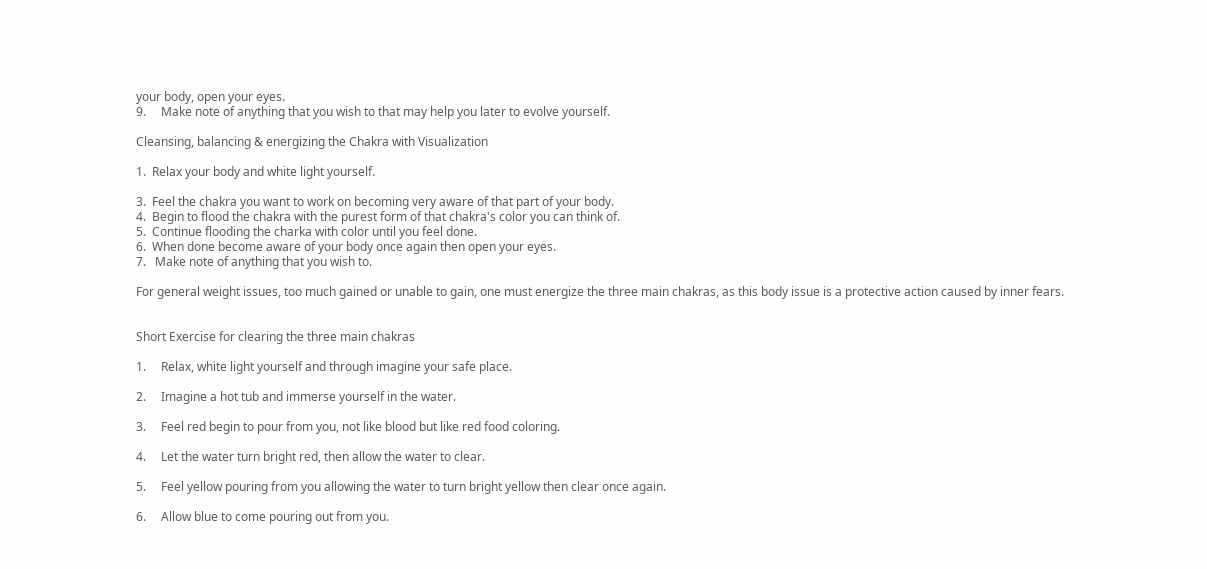your body, open your eyes.
9.     Make note of anything that you wish to that may help you later to evolve yourself.

Cleansing, balancing & energizing the Chakra with Visualization

1.  Relax your body and white light yourself.

3.  Feel the chakra you want to work on becoming very aware of that part of your body.
4.  Begin to flood the chakra with the purest form of that chakra's color you can think of.
5.  Continue flooding the charka with color until you feel done.
6.  When done become aware of your body once again then open your eyes.
7.   Make note of anything that you wish to.

For general weight issues, too much gained or unable to gain, one must energize the three main chakras, as this body issue is a protective action caused by inner fears.


Short Exercise for clearing the three main chakras

1.     Relax, white light yourself and through imagine your safe place.

2.     Imagine a hot tub and immerse yourself in the water.

3.     Feel red begin to pour from you, not like blood but like red food coloring.

4.     Let the water turn bright red, then allow the water to clear.

5.     Feel yellow pouring from you allowing the water to turn bright yellow then clear once again.

6.     Allow blue to come pouring out from you.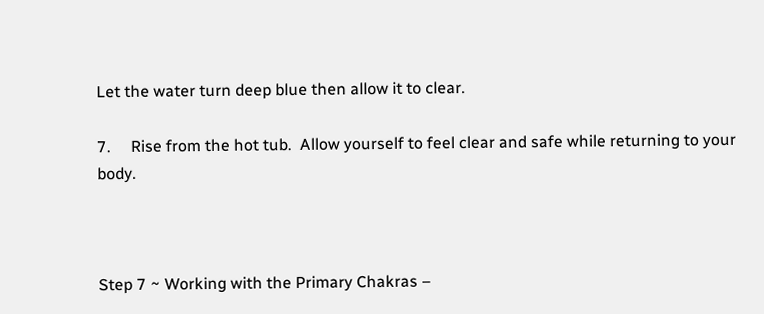Let the water turn deep blue then allow it to clear.

7.     Rise from the hot tub.  Allow yourself to feel clear and safe while returning to your body.



Step 7 ~ Working with the Primary Chakras –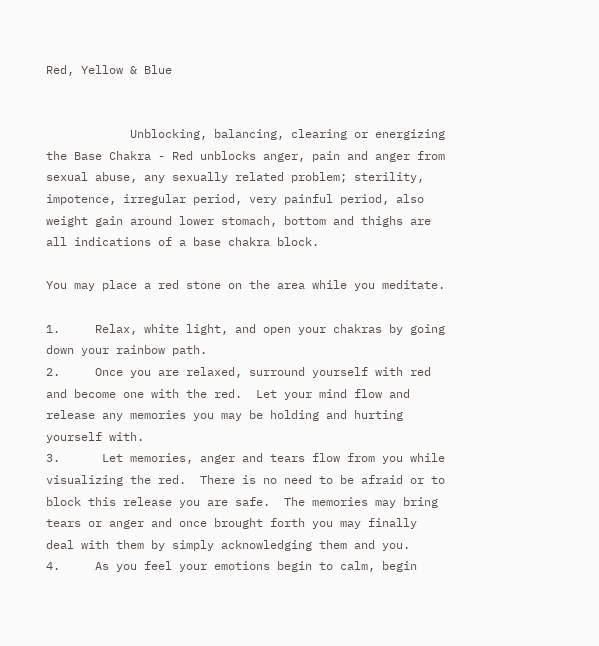Red, Yellow & Blue


            Unblocking, balancing, clearing or energizing the Base Chakra - Red unblocks anger, pain and anger from sexual abuse, any sexually related problem; sterility, impotence, irregular period, very painful period, also weight gain around lower stomach, bottom and thighs are all indications of a base chakra block.

You may place a red stone on the area while you meditate.

1.     Relax, white light, and open your chakras by going down your rainbow path.
2.     Once you are relaxed, surround yourself with red and become one with the red.  Let your mind flow and release any memories you may be holding and hurting yourself with.
3.      Let memories, anger and tears flow from you while visualizing the red.  There is no need to be afraid or to block this release you are safe.  The memories may bring tears or anger and once brought forth you may finally deal with them by simply acknowledging them and you.
4.     As you feel your emotions begin to calm, begin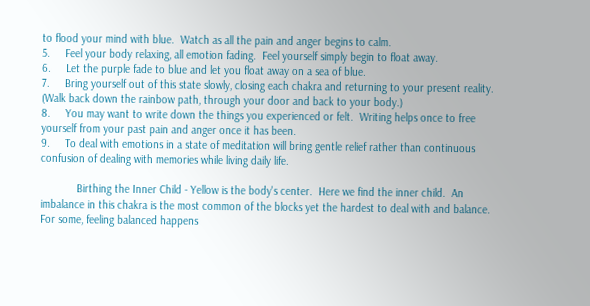to flood your mind with blue.  Watch as all the pain and anger begins to calm.
5.     Feel your body relaxing, all emotion fading.  Feel yourself simply begin to float away.
6.     Let the purple fade to blue and let you float away on a sea of blue.
7.     Bring yourself out of this state slowly, closing each chakra and returning to your present reality.  (Walk back down the rainbow path, through your door and back to your body.)
8.     You may want to write down the things you experienced or felt.  Writing helps once to free yourself from your past pain and anger once it has been.
9.     To deal with emotions in a state of meditation will bring gentle relief rather than continuous confusion of dealing with memories while living daily life.

            Birthing the Inner Child - Yellow is the body's center.  Here we find the inner child.  An imbalance in this chakra is the most common of the blocks yet the hardest to deal with and balance.  For some, feeling balanced happens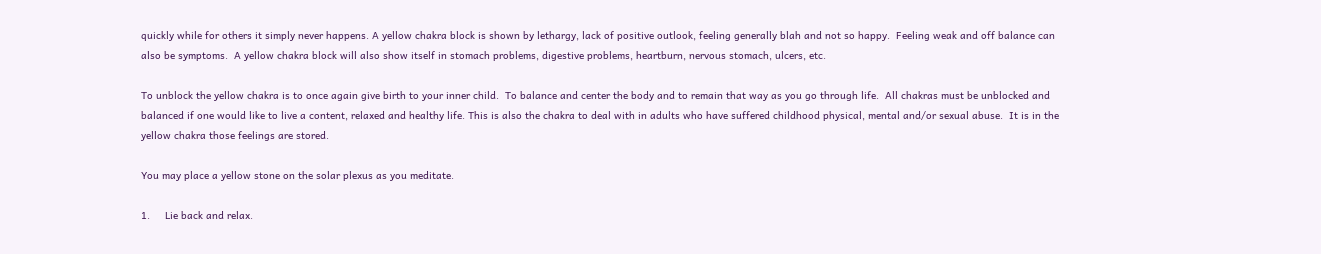quickly while for others it simply never happens. A yellow chakra block is shown by lethargy, lack of positive outlook, feeling generally blah and not so happy.  Feeling weak and off balance can also be symptoms.  A yellow chakra block will also show itself in stomach problems, digestive problems, heartburn, nervous stomach, ulcers, etc.

To unblock the yellow chakra is to once again give birth to your inner child.  To balance and center the body and to remain that way as you go through life.  All chakras must be unblocked and balanced if one would like to live a content, relaxed and healthy life. This is also the chakra to deal with in adults who have suffered childhood physical, mental and/or sexual abuse.  It is in the yellow chakra those feelings are stored.

You may place a yellow stone on the solar plexus as you meditate.

1.     Lie back and relax.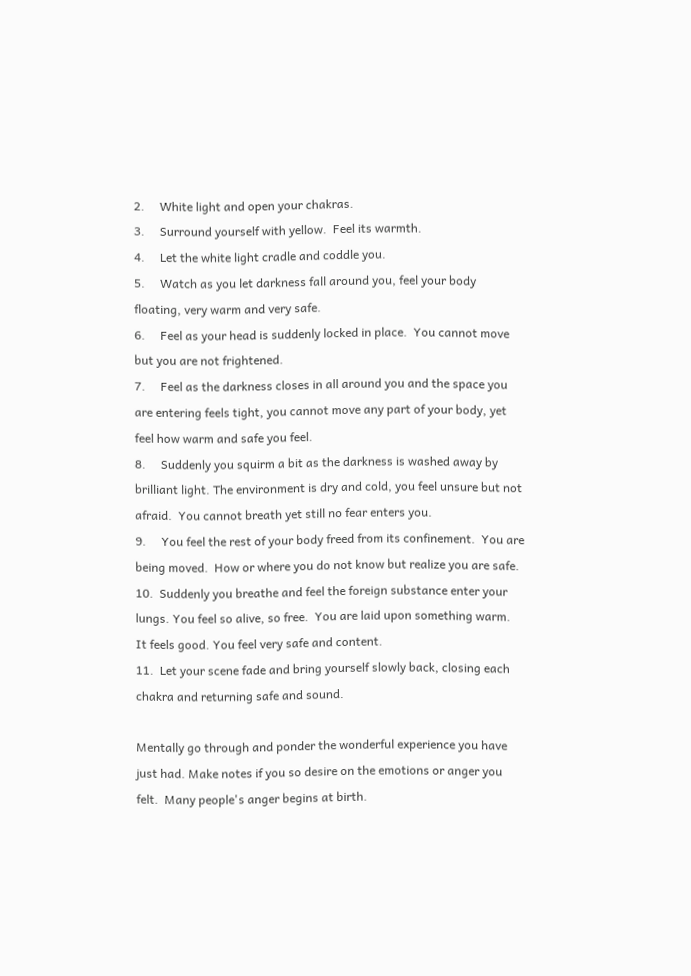2.     White light and open your chakras.
3.     Surround yourself with yellow.  Feel its warmth.
4.     Let the white light cradle and coddle you.
5.     Watch as you let darkness fall around you, feel your body floating, very warm and very safe.
6.     Feel as your head is suddenly locked in place.  You cannot move but you are not frightened.
7.     Feel as the darkness closes in all around you and the space you are entering feels tight, you cannot move any part of your body, yet feel how warm and safe you feel.
8.     Suddenly you squirm a bit as the darkness is washed away by brilliant light. The environment is dry and cold, you feel unsure but not afraid.  You cannot breath yet still no fear enters you.
9.     You feel the rest of your body freed from its confinement.  You are being moved.  How or where you do not know but realize you are safe.
10.  Suddenly you breathe and feel the foreign substance enter your lungs. You feel so alive, so free.  You are laid upon something warm.  It feels good. You feel very safe and content.
11.  Let your scene fade and bring yourself slowly back, closing each chakra and returning safe and sound.

Mentally go through and ponder the wonderful experience you have just had. Make notes if you so desire on the emotions or anger you felt.  Many people's anger begins at birth.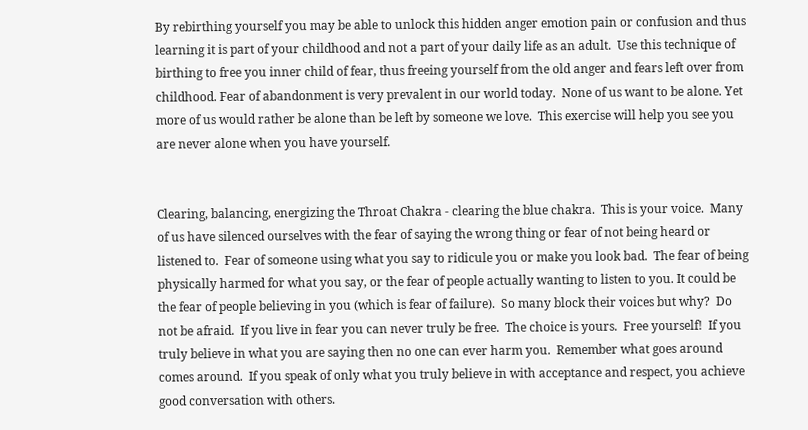By rebirthing yourself you may be able to unlock this hidden anger emotion pain or confusion and thus learning it is part of your childhood and not a part of your daily life as an adult.  Use this technique of birthing to free you inner child of fear, thus freeing yourself from the old anger and fears left over from childhood. Fear of abandonment is very prevalent in our world today.  None of us want to be alone. Yet more of us would rather be alone than be left by someone we love.  This exercise will help you see you are never alone when you have yourself.


Clearing, balancing, energizing the Throat Chakra - clearing the blue chakra.  This is your voice.  Many of us have silenced ourselves with the fear of saying the wrong thing or fear of not being heard or listened to.  Fear of someone using what you say to ridicule you or make you look bad.  The fear of being physically harmed for what you say, or the fear of people actually wanting to listen to you. It could be the fear of people believing in you (which is fear of failure).  So many block their voices but why?  Do not be afraid.  If you live in fear you can never truly be free.  The choice is yours.  Free yourself!  If you truly believe in what you are saying then no one can ever harm you.  Remember what goes around comes around.  If you speak of only what you truly believe in with acceptance and respect, you achieve good conversation with others.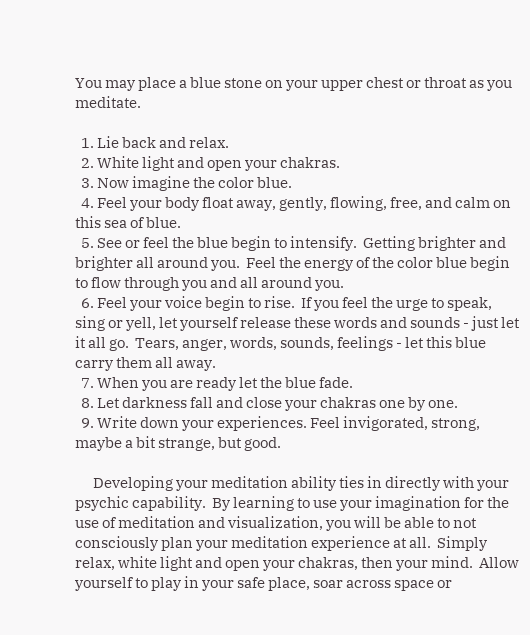You may place a blue stone on your upper chest or throat as you meditate.

  1. Lie back and relax.
  2. White light and open your chakras.
  3. Now imagine the color blue.
  4. Feel your body float away, gently, flowing, free, and calm on this sea of blue.
  5. See or feel the blue begin to intensify.  Getting brighter and brighter all around you.  Feel the energy of the color blue begin to flow through you and all around you.
  6. Feel your voice begin to rise.  If you feel the urge to speak, sing or yell, let yourself release these words and sounds - just let it all go.  Tears, anger, words, sounds, feelings - let this blue carry them all away.
  7. When you are ready let the blue fade.
  8. Let darkness fall and close your chakras one by one.
  9. Write down your experiences. Feel invigorated, strong, maybe a bit strange, but good.

      Developing your meditation ability ties in directly with your psychic capability.  By learning to use your imagination for the use of meditation and visualization, you will be able to not consciously plan your meditation experience at all.  Simply relax, white light and open your chakras, then your mind.  Allow yourself to play in your safe place, soar across space or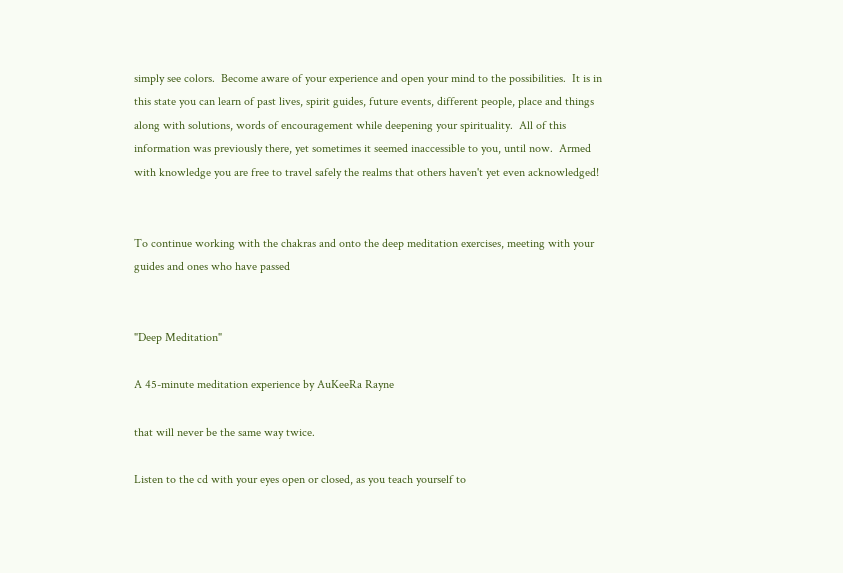simply see colors.  Become aware of your experience and open your mind to the possibilities.  It is in this state you can learn of past lives, spirit guides, future events, different people, place and things along with solutions, words of encouragement while deepening your spirituality.  All of this information was previously there, yet sometimes it seemed inaccessible to you, until now.  Armed with knowledge you are free to travel safely the realms that others haven't yet even acknowledged!


To continue working with the chakras and onto the deep meditation exercises, meeting with your guides and ones who have passed


"Deep Meditation"

A 45-minute meditation experience by AuKeeRa Rayne

that will never be the same way twice.

Listen to the cd with your eyes open or closed, as you teach yourself to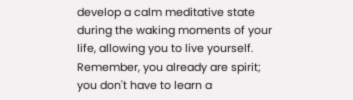develop a calm meditative state during the waking moments of your life, allowing you to live yourself.  Remember, you already are spirit; you don't have to learn a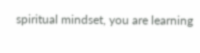spiritual mindset, you are learning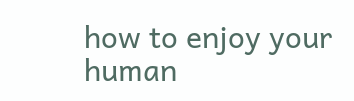how to enjoy your human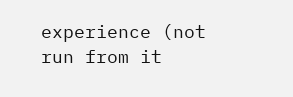experience (not run from it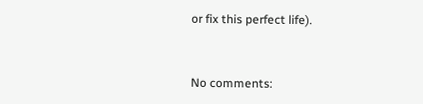or fix this perfect life).



No comments: